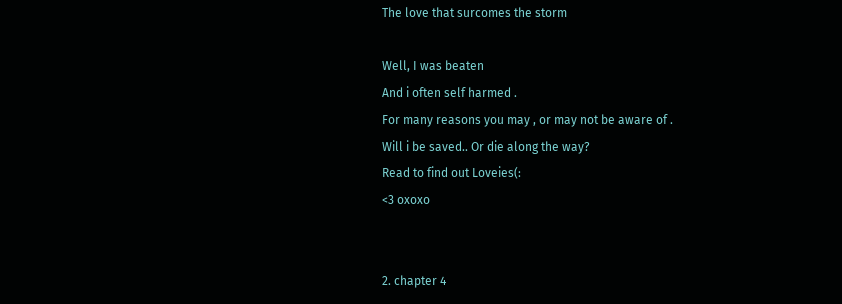The love that surcomes the storm

Well, I was beaten
And i often self harmed .
For many reasons you may , or may not be aware of .
Will i be saved.. Or die along the way?
Read to find out Loveies(:
<3 oxoxo


2. chapter 4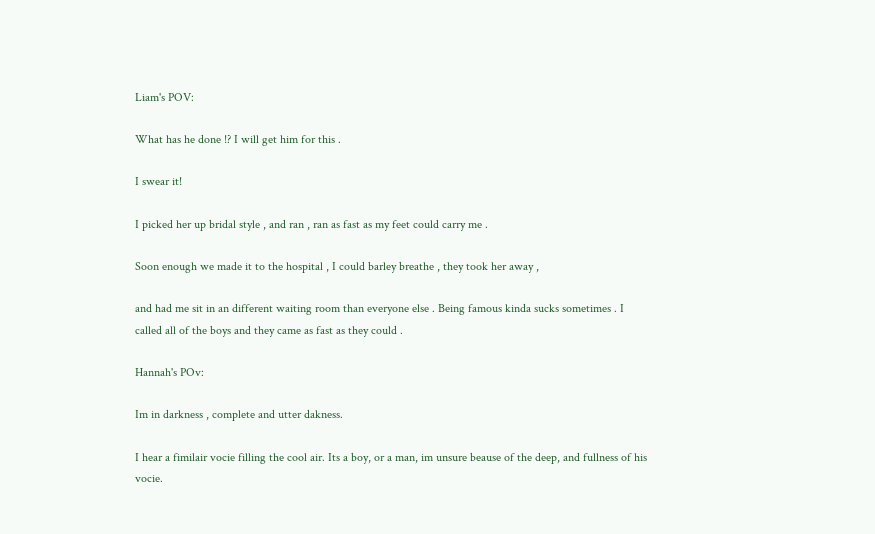Liam's POV:

What has he done !? I will get him for this .

I swear it!

I picked her up bridal style , and ran , ran as fast as my feet could carry me .

Soon enough we made it to the hospital , I could barley breathe , they took her away ,

and had me sit in an different waiting room than everyone else . Being famous kinda sucks sometimes . I called all of the boys and they came as fast as they could .

Hannah's POv:

Im in darkness , complete and utter dakness.

I hear a fimilair vocie filling the cool air. Its a boy, or a man, im unsure beause of the deep, and fullness of his vocie.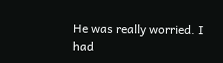He was really worried. I had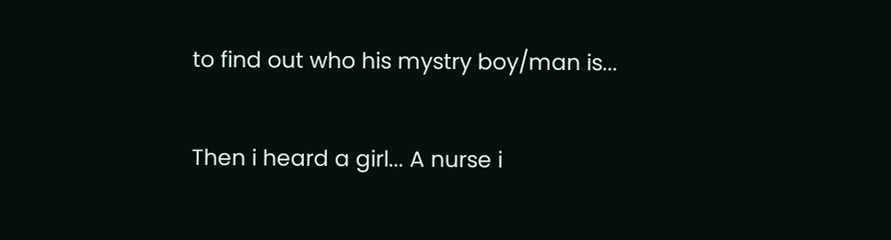to find out who his mystry boy/man is...

Then i heard a girl... A nurse i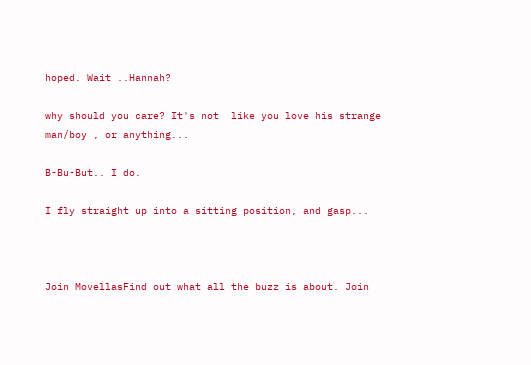hoped. Wait ..Hannah?

why should you care? It's not  like you love his strange man/boy , or anything...

B-Bu-But.. I do.

I fly straight up into a sitting position, and gasp...



Join MovellasFind out what all the buzz is about. Join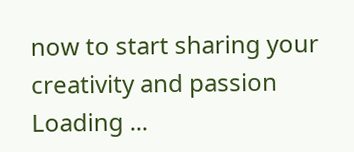now to start sharing your creativity and passion
Loading ...